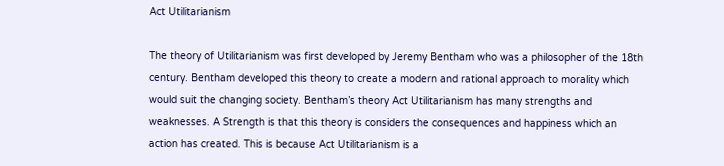Act Utilitarianism

The theory of Utilitarianism was first developed by Jeremy Bentham who was a philosopher of the 18th century. Bentham developed this theory to create a modern and rational approach to morality which would suit the changing society. Bentham’s theory Act Utilitarianism has many strengths and weaknesses. A Strength is that this theory is considers the consequences and happiness which an action has created. This is because Act Utilitarianism is a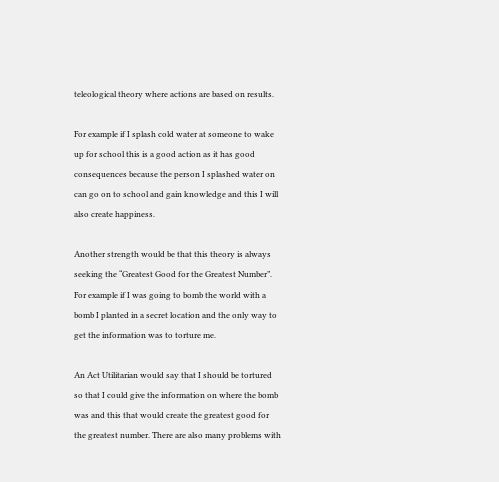teleological theory where actions are based on results.

For example if I splash cold water at someone to wake up for school this is a good action as it has good consequences because the person I splashed water on can go on to school and gain knowledge and this I will also create happiness.

Another strength would be that this theory is always seeking the “Greatest Good for the Greatest Number”. For example if I was going to bomb the world with a bomb I planted in a secret location and the only way to get the information was to torture me.

An Act Utilitarian would say that I should be tortured so that I could give the information on where the bomb was and this that would create the greatest good for the greatest number. There are also many problems with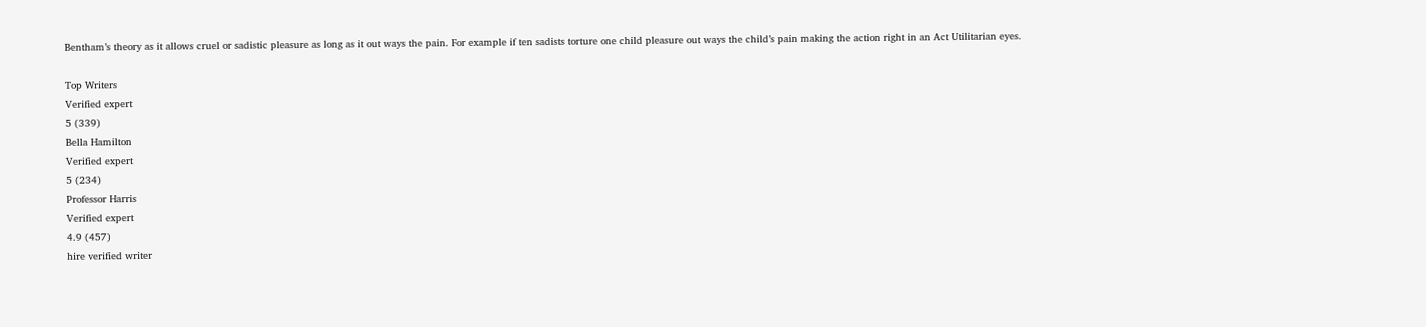Bentham’s theory as it allows cruel or sadistic pleasure as long as it out ways the pain. For example if ten sadists torture one child pleasure out ways the child’s pain making the action right in an Act Utilitarian eyes.

Top Writers
Verified expert
5 (339)
Bella Hamilton
Verified expert
5 (234)
Professor Harris
Verified expert
4.9 (457)
hire verified writer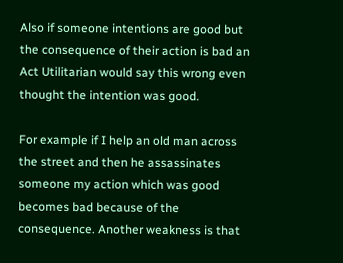Also if someone intentions are good but the consequence of their action is bad an Act Utilitarian would say this wrong even thought the intention was good.

For example if I help an old man across the street and then he assassinates someone my action which was good becomes bad because of the consequence. Another weakness is that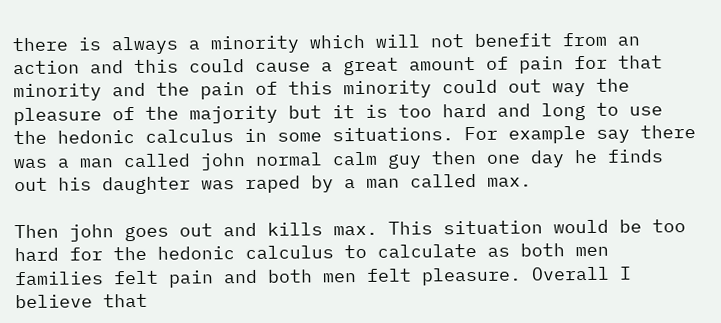there is always a minority which will not benefit from an action and this could cause a great amount of pain for that minority and the pain of this minority could out way the pleasure of the majority but it is too hard and long to use the hedonic calculus in some situations. For example say there was a man called john normal calm guy then one day he finds out his daughter was raped by a man called max.

Then john goes out and kills max. This situation would be too hard for the hedonic calculus to calculate as both men families felt pain and both men felt pleasure. Overall I believe that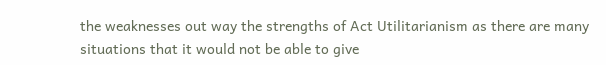the weaknesses out way the strengths of Act Utilitarianism as there are many situations that it would not be able to give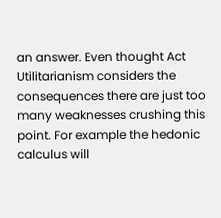an answer. Even thought Act Utilitarianism considers the consequences there are just too many weaknesses crushing this point. For example the hedonic calculus will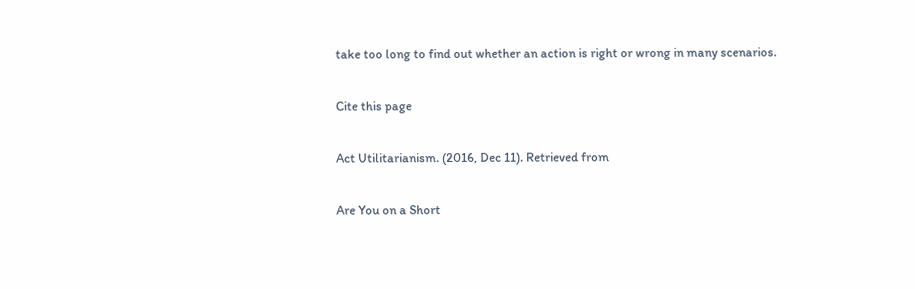take too long to find out whether an action is right or wrong in many scenarios.

Cite this page

Act Utilitarianism. (2016, Dec 11). Retrieved from

Are You on a Short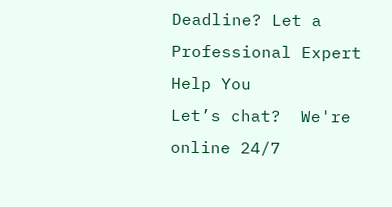Deadline? Let a Professional Expert Help You
Let’s chat?  We're online 24/7